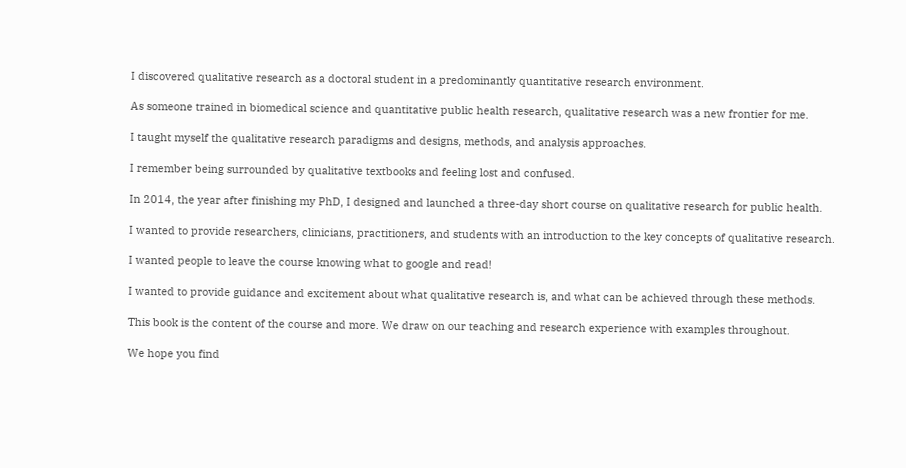I discovered qualitative research as a doctoral student in a predominantly quantitative research environment.

As someone trained in biomedical science and quantitative public health research, qualitative research was a new frontier for me.

I taught myself the qualitative research paradigms and designs, methods, and analysis approaches.

I remember being surrounded by qualitative textbooks and feeling lost and confused.

In 2014, the year after finishing my PhD, I designed and launched a three-day short course on qualitative research for public health.

I wanted to provide researchers, clinicians, practitioners, and students with an introduction to the key concepts of qualitative research.

I wanted people to leave the course knowing what to google and read!

I wanted to provide guidance and excitement about what qualitative research is, and what can be achieved through these methods.

This book is the content of the course and more. We draw on our teaching and research experience with examples throughout.

We hope you find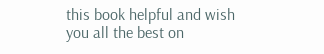this book helpful and wish you all the best on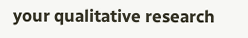your qualitative research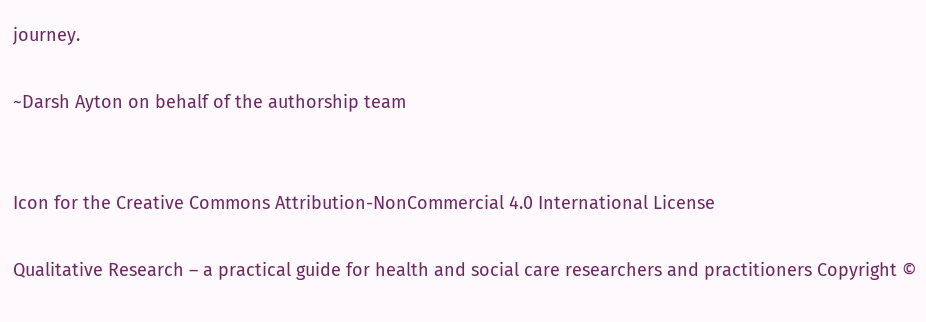journey.

~Darsh Ayton on behalf of the authorship team


Icon for the Creative Commons Attribution-NonCommercial 4.0 International License

Qualitative Research – a practical guide for health and social care researchers and practitioners Copyright ©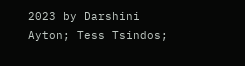2023 by Darshini Ayton; Tess Tsindos;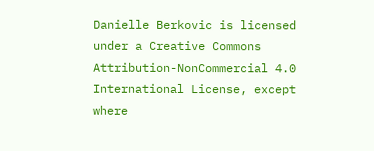Danielle Berkovic is licensed under a Creative Commons Attribution-NonCommercial 4.0 International License, except where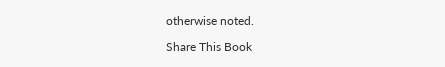otherwise noted.

Share This Book